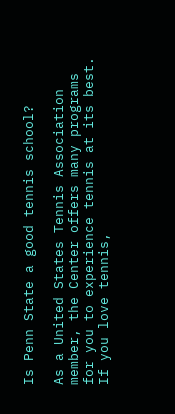Is Penn State a good tennis school?

As a United States Tennis Association member, the Center offers many programs for you to experience tennis at its best. If you love tennis,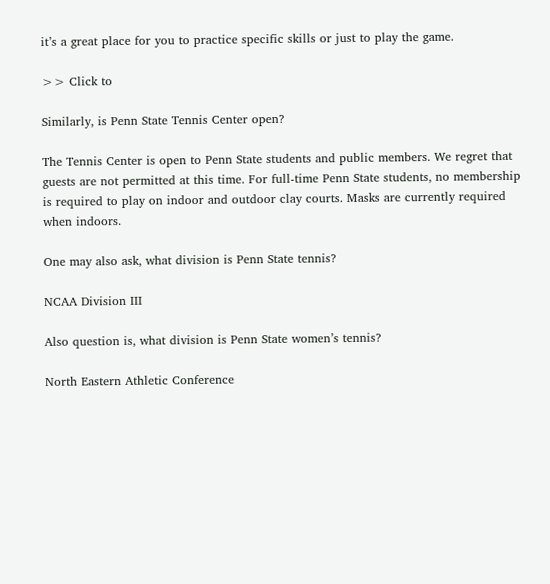it’s a great place for you to practice specific skills or just to play the game.

>> Click to

Similarly, is Penn State Tennis Center open?

The Tennis Center is open to Penn State students and public members. We regret that guests are not permitted at this time. For full-time Penn State students, no membership is required to play on indoor and outdoor clay courts. Masks are currently required when indoors.

One may also ask, what division is Penn State tennis?

NCAA Division III

Also question is, what division is Penn State women’s tennis?

North Eastern Athletic Conference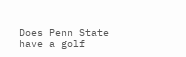Does Penn State have a golf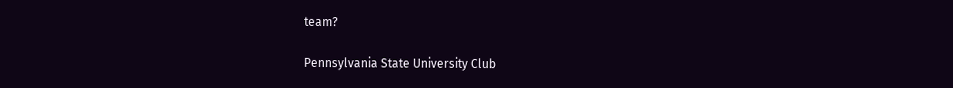team?

Pennsylvania State University Club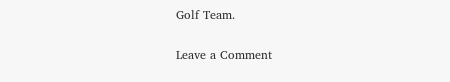Golf Team.

Leave a Comment